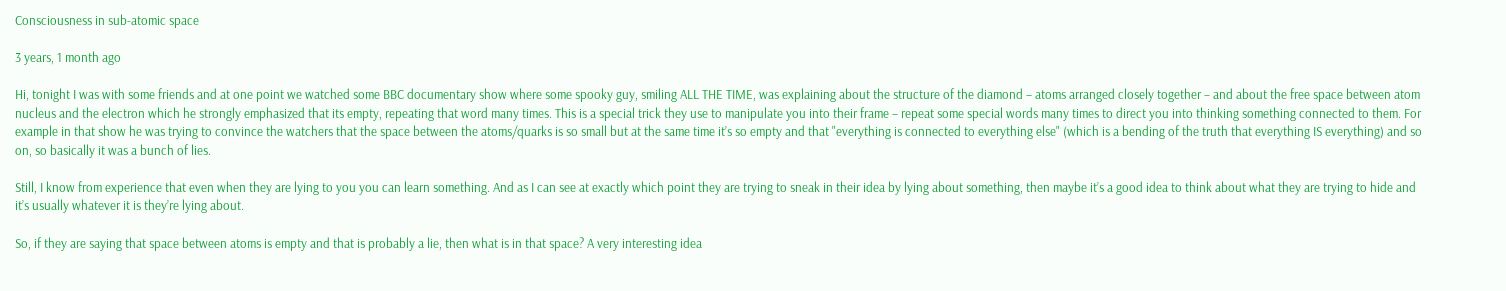Consciousness in sub-atomic space

3 years, 1 month ago

Hi, tonight I was with some friends and at one point we watched some BBC documentary show where some spooky guy, smiling ALL THE TIME, was explaining about the structure of the diamond – atoms arranged closely together – and about the free space between atom nucleus and the electron which he strongly emphasized that its empty, repeating that word many times. This is a special trick they use to manipulate you into their frame – repeat some special words many times to direct you into thinking something connected to them. For example in that show he was trying to convince the watchers that the space between the atoms/quarks is so small but at the same time it’s so empty and that "everything is connected to everything else" (which is a bending of the truth that everything IS everything) and so on, so basically it was a bunch of lies.

Still, I know from experience that even when they are lying to you you can learn something. And as I can see at exactly which point they are trying to sneak in their idea by lying about something, then maybe it’s a good idea to think about what they are trying to hide and it’s usually whatever it is they’re lying about.

So, if they are saying that space between atoms is empty and that is probably a lie, then what is in that space? A very interesting idea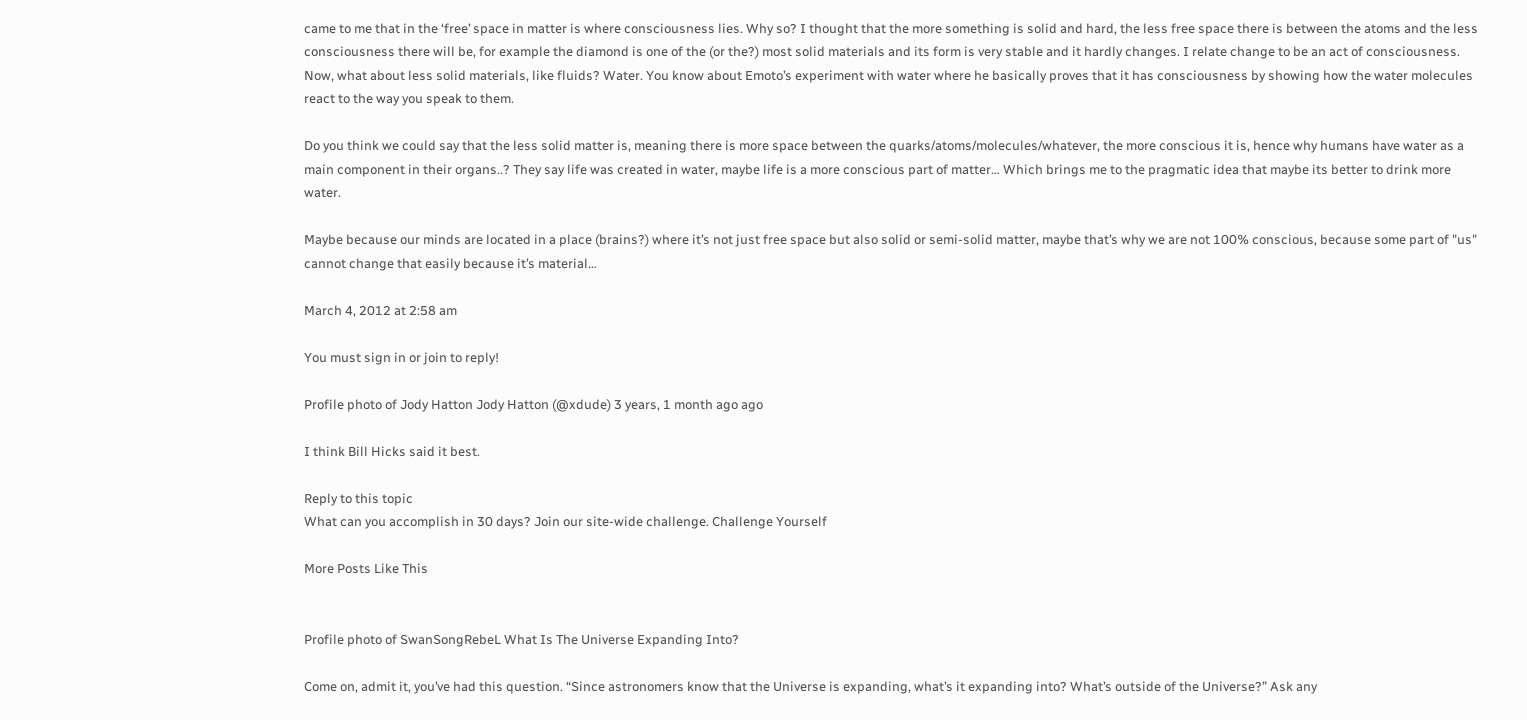came to me that in the ‘free’ space in matter is where consciousness lies. Why so? I thought that the more something is solid and hard, the less free space there is between the atoms and the less consciousness there will be, for example the diamond is one of the (or the?) most solid materials and its form is very stable and it hardly changes. I relate change to be an act of consciousness. Now, what about less solid materials, like fluids? Water. You know about Emoto’s experiment with water where he basically proves that it has consciousness by showing how the water molecules react to the way you speak to them.

Do you think we could say that the less solid matter is, meaning there is more space between the quarks/atoms/molecules/whatever, the more conscious it is, hence why humans have water as a main component in their organs..? They say life was created in water, maybe life is a more conscious part of matter… Which brings me to the pragmatic idea that maybe its better to drink more water.

Maybe because our minds are located in a place (brains?) where it’s not just free space but also solid or semi-solid matter, maybe that’s why we are not 100% conscious, because some part of "us" cannot change that easily because it’s material…

March 4, 2012 at 2:58 am

You must sign in or join to reply!

Profile photo of Jody Hatton Jody Hatton (@xdude) 3 years, 1 month ago ago

I think Bill Hicks said it best.

Reply to this topic
What can you accomplish in 30 days? Join our site-wide challenge. Challenge Yourself

More Posts Like This


Profile photo of SwanSongRebeL What Is The Universe Expanding Into?

Come on, admit it, you’ve had this question. “Since astronomers know that the Universe is expanding, what’s it expanding into? What’s outside of the Universe?” Ask any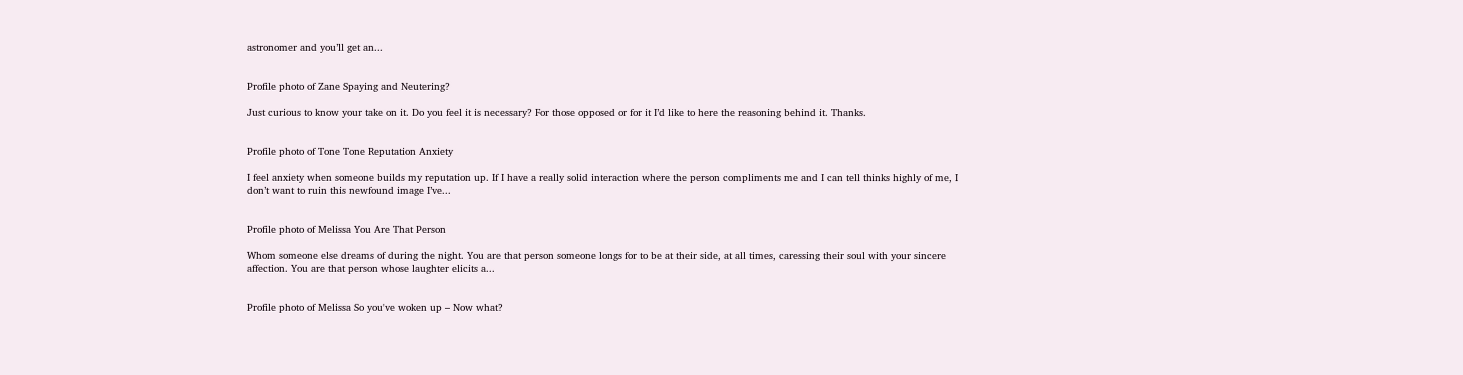astronomer and you’ll get an...


Profile photo of Zane Spaying and Neutering?

Just curious to know your take on it. Do you feel it is necessary? For those opposed or for it I’d like to here the reasoning behind it. Thanks.


Profile photo of Tone Tone Reputation Anxiety

I feel anxiety when someone builds my reputation up. If I have a really solid interaction where the person compliments me and I can tell thinks highly of me, I don’t want to ruin this newfound image I’ve...


Profile photo of Melissa You Are That Person

Whom someone else dreams of during the night. You are that person someone longs for to be at their side, at all times, caressing their soul with your sincere affection. You are that person whose laughter elicits a...


Profile photo of Melissa So you've woken up – Now what?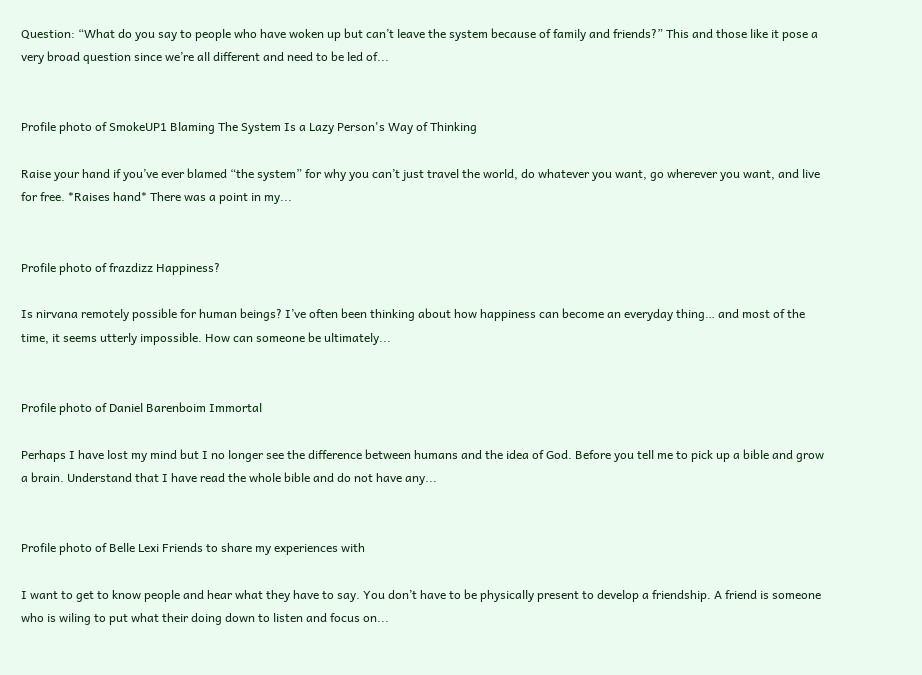Question: “What do you say to people who have woken up but can’t leave the system because of family and friends?” This and those like it pose a very broad question since we’re all different and need to be led of...


Profile photo of SmokeUP1 Blaming The System Is a Lazy Person's Way of Thinking

Raise your hand if you’ve ever blamed “the system” for why you can’t just travel the world, do whatever you want, go wherever you want, and live for free. *Raises hand* There was a point in my...


Profile photo of frazdizz Happiness?

Is nirvana remotely possible for human beings? I’ve often been thinking about how happiness can become an everyday thing… and most of the time, it seems utterly impossible. How can someone be ultimately...


Profile photo of Daniel Barenboim Immortal

Perhaps I have lost my mind but I no longer see the difference between humans and the idea of God. Before you tell me to pick up a bible and grow a brain. Understand that I have read the whole bible and do not have any...


Profile photo of Belle Lexi Friends to share my experiences with

I want to get to know people and hear what they have to say. You don’t have to be physically present to develop a friendship. A friend is someone who is wiling to put what their doing down to listen and focus on...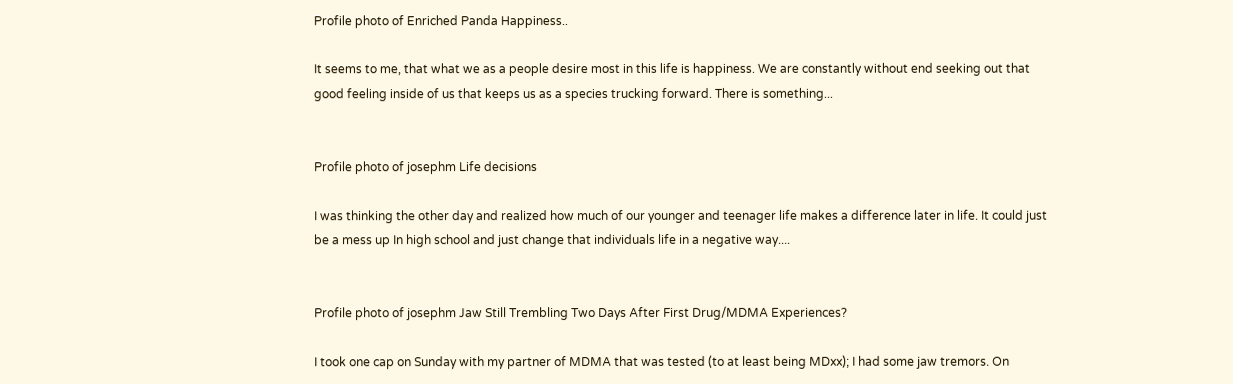Profile photo of Enriched Panda Happiness..

It seems to me, that what we as a people desire most in this life is happiness. We are constantly without end seeking out that good feeling inside of us that keeps us as a species trucking forward. There is something...


Profile photo of josephm Life decisions

I was thinking the other day and realized how much of our younger and teenager life makes a difference later in life. It could just be a mess up In high school and just change that individuals life in a negative way....


Profile photo of josephm Jaw Still Trembling Two Days After First Drug/MDMA Experiences?

I took one cap on Sunday with my partner of MDMA that was tested (to at least being MDxx); I had some jaw tremors. On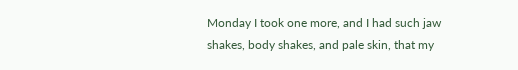Monday I took one more, and I had such jaw shakes, body shakes, and pale skin, that my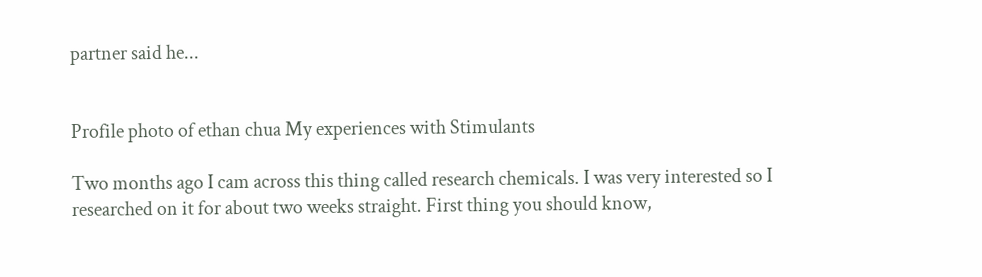partner said he...


Profile photo of ethan chua My experiences with Stimulants

Two months ago I cam across this thing called research chemicals. I was very interested so I researched on it for about two weeks straight. First thing you should know,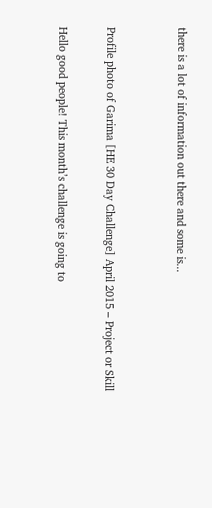there is a lot of information out there and some is...


Profile photo of Garima [HE 30 Day Challenge] April 2015 – Project or Skill

Hello good people! This month’s challenge is going to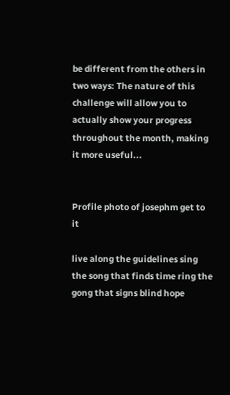be different from the others in two ways: The nature of this challenge will allow you to actually show your progress throughout the month, making it more useful...


Profile photo of josephm get to it

live along the guidelines sing the song that finds time ring the gong that signs blind hope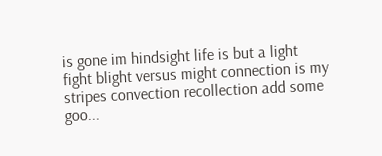is gone im hindsight life is but a light fight blight versus might connection is my stripes convection recollection add some goo...